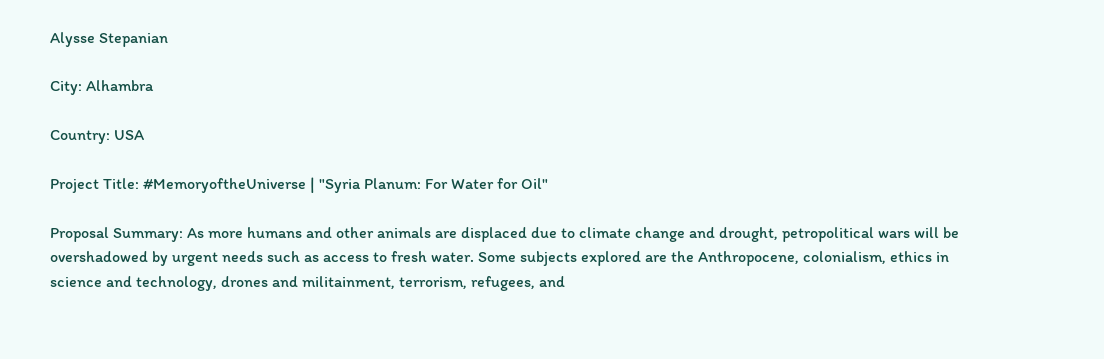Alysse Stepanian

City: Alhambra

Country: USA

Project Title: #MemoryoftheUniverse | "Syria Planum: For Water for Oil"

Proposal Summary: As more humans and other animals are displaced due to climate change and drought, petropolitical wars will be overshadowed by urgent needs such as access to fresh water. Some subjects explored are the Anthropocene, colonialism, ethics in science and technology, drones and militainment, terrorism, refugees, and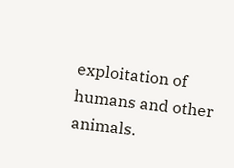exploitation of humans and other animals.